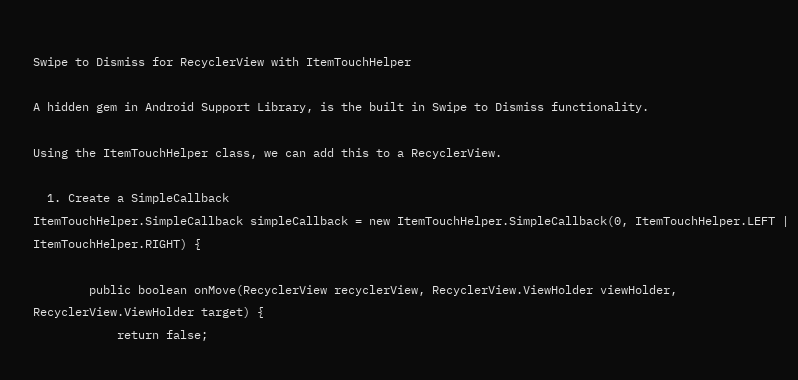Swipe to Dismiss for RecyclerView with ItemTouchHelper

A hidden gem in Android Support Library, is the built in Swipe to Dismiss functionality.

Using the ItemTouchHelper class, we can add this to a RecyclerView.

  1. Create a SimpleCallback
ItemTouchHelper.SimpleCallback simpleCallback = new ItemTouchHelper.SimpleCallback(0, ItemTouchHelper.LEFT | ItemTouchHelper.RIGHT) {

        public boolean onMove(RecyclerView recyclerView, RecyclerView.ViewHolder viewHolder, RecyclerView.ViewHolder target) {
            return false;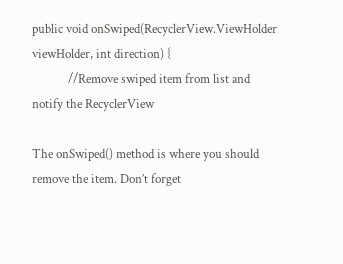public void onSwiped(RecyclerView.ViewHolder viewHolder, int direction) {
            //Remove swiped item from list and notify the RecyclerView

The onSwiped() method is where you should remove the item. Don’t forget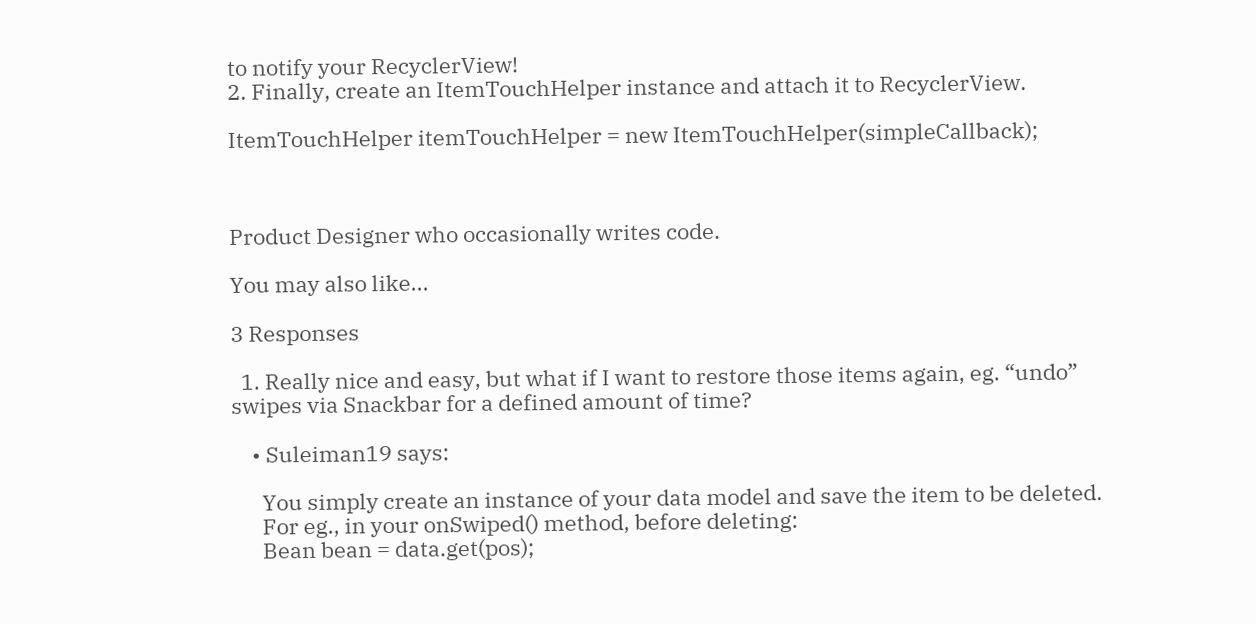to notify your RecyclerView!
2. Finally, create an ItemTouchHelper instance and attach it to RecyclerView.

ItemTouchHelper itemTouchHelper = new ItemTouchHelper(simpleCallback);



Product Designer who occasionally writes code.

You may also like...

3 Responses

  1. Really nice and easy, but what if I want to restore those items again, eg. “undo” swipes via Snackbar for a defined amount of time?

    • Suleiman19 says:

      You simply create an instance of your data model and save the item to be deleted.
      For eg., in your onSwiped() method, before deleting:
      Bean bean = data.get(pos);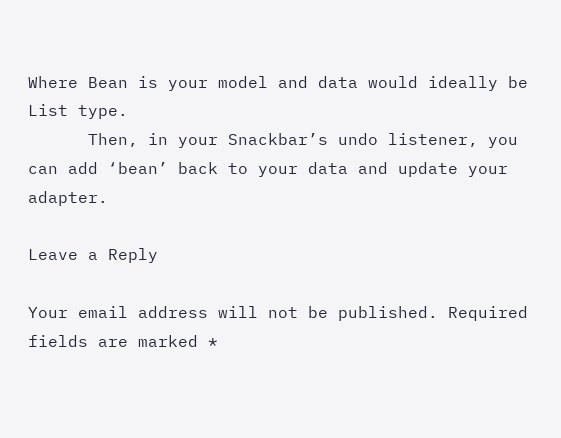Where Bean is your model and data would ideally be List type.
      Then, in your Snackbar’s undo listener, you can add ‘bean’ back to your data and update your adapter.

Leave a Reply

Your email address will not be published. Required fields are marked *